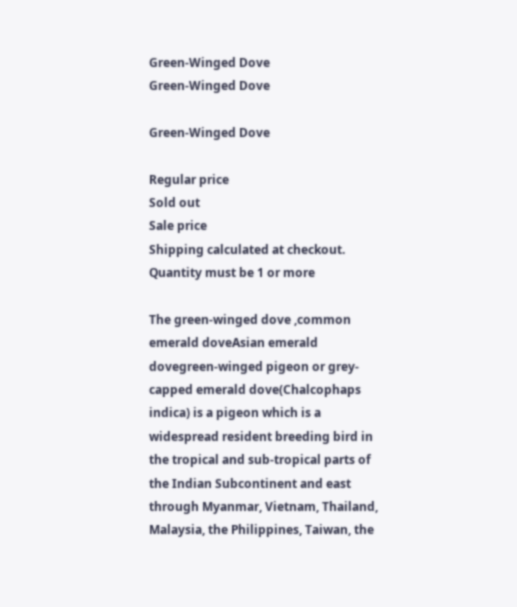Green-Winged Dove
Green-Winged Dove

Green-Winged Dove

Regular price
Sold out
Sale price
Shipping calculated at checkout.
Quantity must be 1 or more

The green-winged dove ,common emerald doveAsian emerald dovegreen-winged pigeon or grey-capped emerald dove(Chalcophaps indica) is a pigeon which is a widespread resident breeding bird in the tropical and sub-tropical parts of the Indian Subcontinent and east through Myanmar, Vietnam, Thailand, Malaysia, the Philippines, Taiwan, the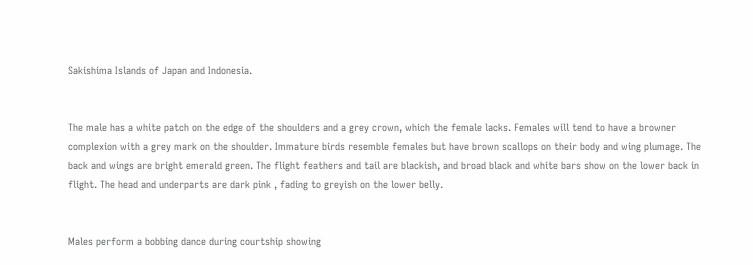Sakishima Islands of Japan and Indonesia.


The male has a white patch on the edge of the shoulders and a grey crown, which the female lacks. Females will tend to have a browner complexion with a grey mark on the shoulder. Immature birds resemble females but have brown scallops on their body and wing plumage. The back and wings are bright emerald green. The flight feathers and tail are blackish, and broad black and white bars show on the lower back in flight. The head and underparts are dark pink , fading to greyish on the lower belly.


Males perform a bobbing dance during courtship showing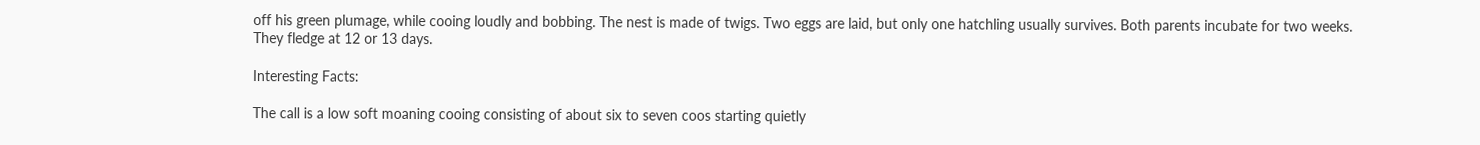off his green plumage, while cooing loudly and bobbing. The nest is made of twigs. Two eggs are laid, but only one hatchling usually survives. Both parents incubate for two weeks.  They fledge at 12 or 13 days.

Interesting Facts:

The call is a low soft moaning cooing consisting of about six to seven coos starting quietly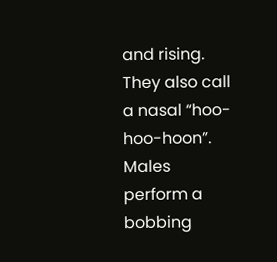and rising. They also call a nasal “hoo-hoo-hoon”. Males perform a bobbing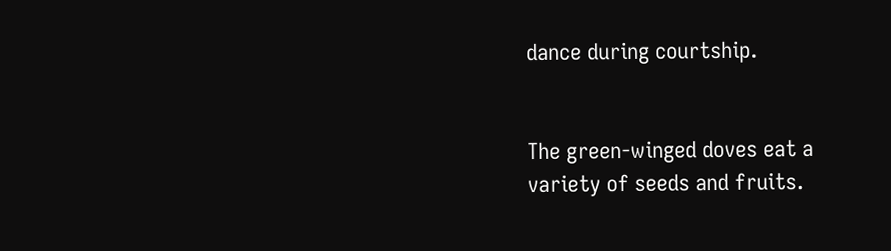dance during courtship.


The green-winged doves eat a variety of seeds and fruits.